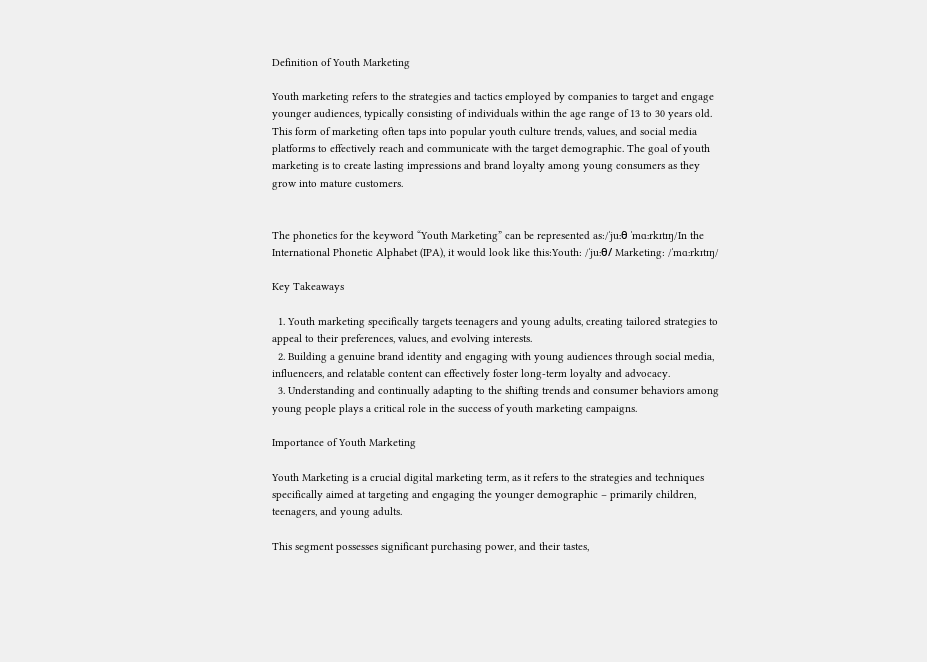Definition of Youth Marketing

Youth marketing refers to the strategies and tactics employed by companies to target and engage younger audiences, typically consisting of individuals within the age range of 13 to 30 years old. This form of marketing often taps into popular youth culture trends, values, and social media platforms to effectively reach and communicate with the target demographic. The goal of youth marketing is to create lasting impressions and brand loyalty among young consumers as they grow into mature customers.


The phonetics for the keyword “Youth Marketing” can be represented as:/ˈjuːθ ˈmɑːrkɪtɪŋ/In the International Phonetic Alphabet (IPA), it would look like this:Youth: /ˈjuːθ/ Marketing: /ˈmɑːrkɪtɪŋ/

Key Takeaways

  1. Youth marketing specifically targets teenagers and young adults, creating tailored strategies to appeal to their preferences, values, and evolving interests.
  2. Building a genuine brand identity and engaging with young audiences through social media, influencers, and relatable content can effectively foster long-term loyalty and advocacy.
  3. Understanding and continually adapting to the shifting trends and consumer behaviors among young people plays a critical role in the success of youth marketing campaigns.

Importance of Youth Marketing

Youth Marketing is a crucial digital marketing term, as it refers to the strategies and techniques specifically aimed at targeting and engaging the younger demographic – primarily children, teenagers, and young adults.

This segment possesses significant purchasing power, and their tastes,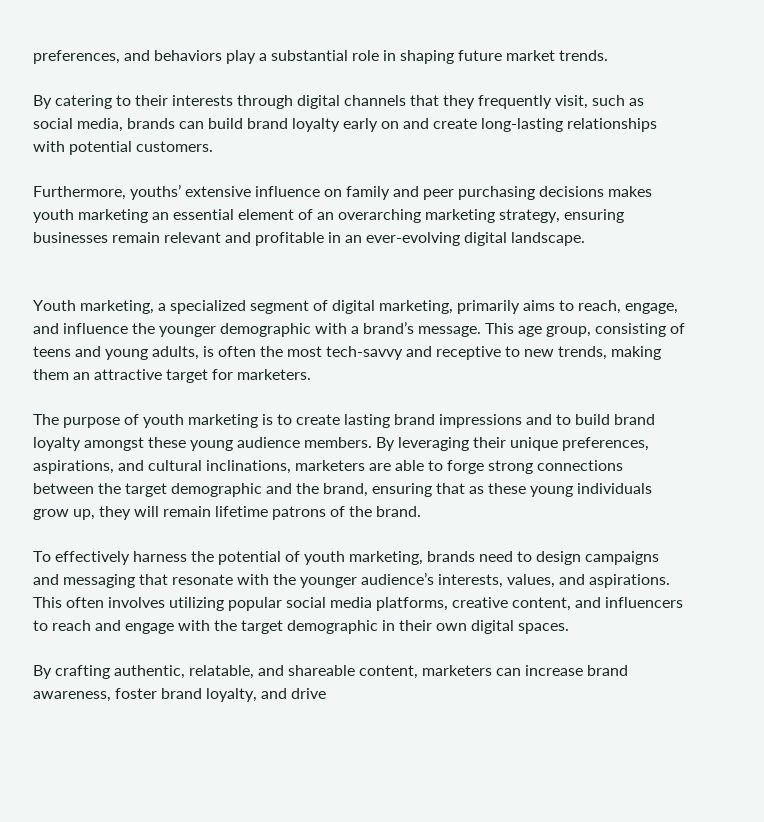preferences, and behaviors play a substantial role in shaping future market trends.

By catering to their interests through digital channels that they frequently visit, such as social media, brands can build brand loyalty early on and create long-lasting relationships with potential customers.

Furthermore, youths’ extensive influence on family and peer purchasing decisions makes youth marketing an essential element of an overarching marketing strategy, ensuring businesses remain relevant and profitable in an ever-evolving digital landscape.


Youth marketing, a specialized segment of digital marketing, primarily aims to reach, engage, and influence the younger demographic with a brand’s message. This age group, consisting of teens and young adults, is often the most tech-savvy and receptive to new trends, making them an attractive target for marketers.

The purpose of youth marketing is to create lasting brand impressions and to build brand loyalty amongst these young audience members. By leveraging their unique preferences, aspirations, and cultural inclinations, marketers are able to forge strong connections between the target demographic and the brand, ensuring that as these young individuals grow up, they will remain lifetime patrons of the brand.

To effectively harness the potential of youth marketing, brands need to design campaigns and messaging that resonate with the younger audience’s interests, values, and aspirations. This often involves utilizing popular social media platforms, creative content, and influencers to reach and engage with the target demographic in their own digital spaces.

By crafting authentic, relatable, and shareable content, marketers can increase brand awareness, foster brand loyalty, and drive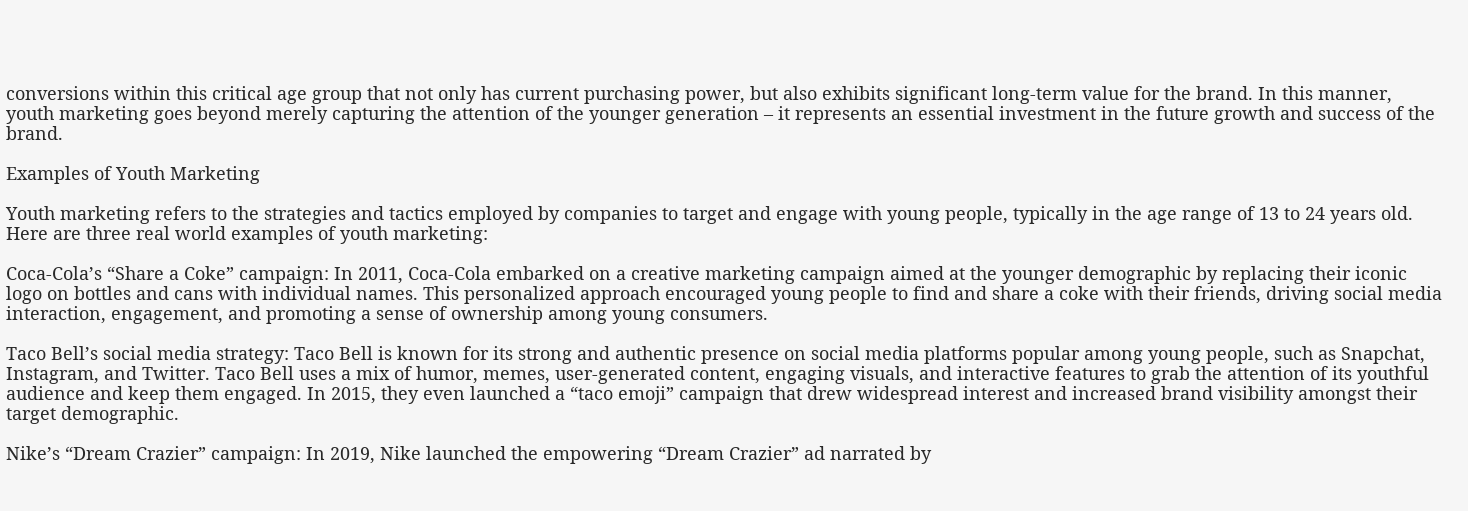conversions within this critical age group that not only has current purchasing power, but also exhibits significant long-term value for the brand. In this manner, youth marketing goes beyond merely capturing the attention of the younger generation – it represents an essential investment in the future growth and success of the brand.

Examples of Youth Marketing

Youth marketing refers to the strategies and tactics employed by companies to target and engage with young people, typically in the age range of 13 to 24 years old. Here are three real world examples of youth marketing:

Coca-Cola’s “Share a Coke” campaign: In 2011, Coca-Cola embarked on a creative marketing campaign aimed at the younger demographic by replacing their iconic logo on bottles and cans with individual names. This personalized approach encouraged young people to find and share a coke with their friends, driving social media interaction, engagement, and promoting a sense of ownership among young consumers.

Taco Bell’s social media strategy: Taco Bell is known for its strong and authentic presence on social media platforms popular among young people, such as Snapchat, Instagram, and Twitter. Taco Bell uses a mix of humor, memes, user-generated content, engaging visuals, and interactive features to grab the attention of its youthful audience and keep them engaged. In 2015, they even launched a “taco emoji” campaign that drew widespread interest and increased brand visibility amongst their target demographic.

Nike’s “Dream Crazier” campaign: In 2019, Nike launched the empowering “Dream Crazier” ad narrated by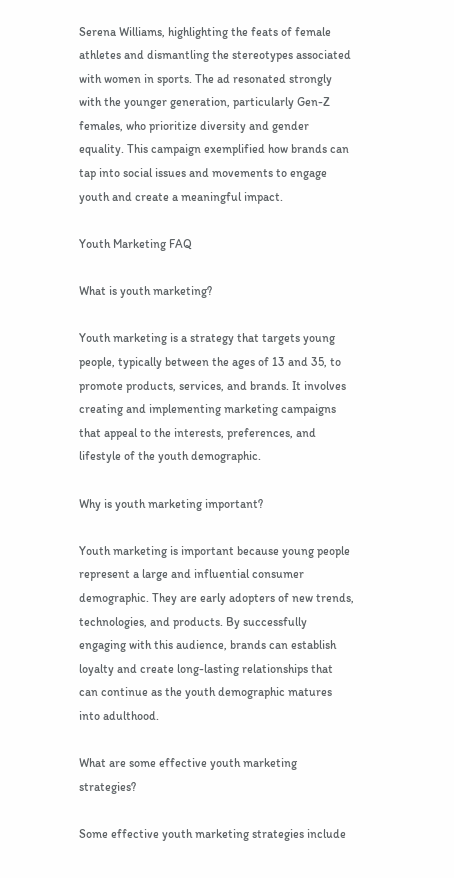Serena Williams, highlighting the feats of female athletes and dismantling the stereotypes associated with women in sports. The ad resonated strongly with the younger generation, particularly Gen-Z females, who prioritize diversity and gender equality. This campaign exemplified how brands can tap into social issues and movements to engage youth and create a meaningful impact.

Youth Marketing FAQ

What is youth marketing?

Youth marketing is a strategy that targets young people, typically between the ages of 13 and 35, to promote products, services, and brands. It involves creating and implementing marketing campaigns that appeal to the interests, preferences, and lifestyle of the youth demographic.

Why is youth marketing important?

Youth marketing is important because young people represent a large and influential consumer demographic. They are early adopters of new trends, technologies, and products. By successfully engaging with this audience, brands can establish loyalty and create long-lasting relationships that can continue as the youth demographic matures into adulthood.

What are some effective youth marketing strategies?

Some effective youth marketing strategies include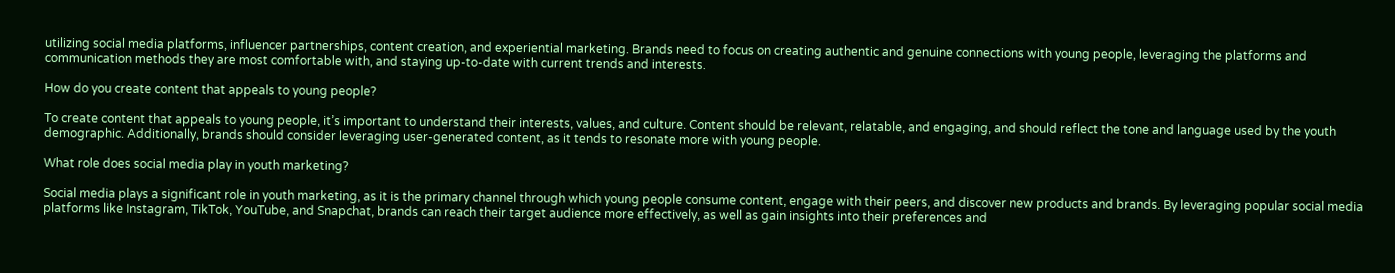utilizing social media platforms, influencer partnerships, content creation, and experiential marketing. Brands need to focus on creating authentic and genuine connections with young people, leveraging the platforms and communication methods they are most comfortable with, and staying up-to-date with current trends and interests.

How do you create content that appeals to young people?

To create content that appeals to young people, it’s important to understand their interests, values, and culture. Content should be relevant, relatable, and engaging, and should reflect the tone and language used by the youth demographic. Additionally, brands should consider leveraging user-generated content, as it tends to resonate more with young people.

What role does social media play in youth marketing?

Social media plays a significant role in youth marketing, as it is the primary channel through which young people consume content, engage with their peers, and discover new products and brands. By leveraging popular social media platforms like Instagram, TikTok, YouTube, and Snapchat, brands can reach their target audience more effectively, as well as gain insights into their preferences and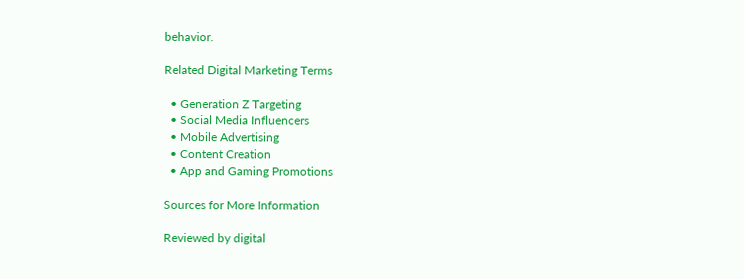behavior.

Related Digital Marketing Terms

  • Generation Z Targeting
  • Social Media Influencers
  • Mobile Advertising
  • Content Creation
  • App and Gaming Promotions

Sources for More Information

Reviewed by digital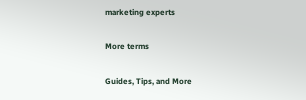marketing experts

More terms

Guides, Tips, and More